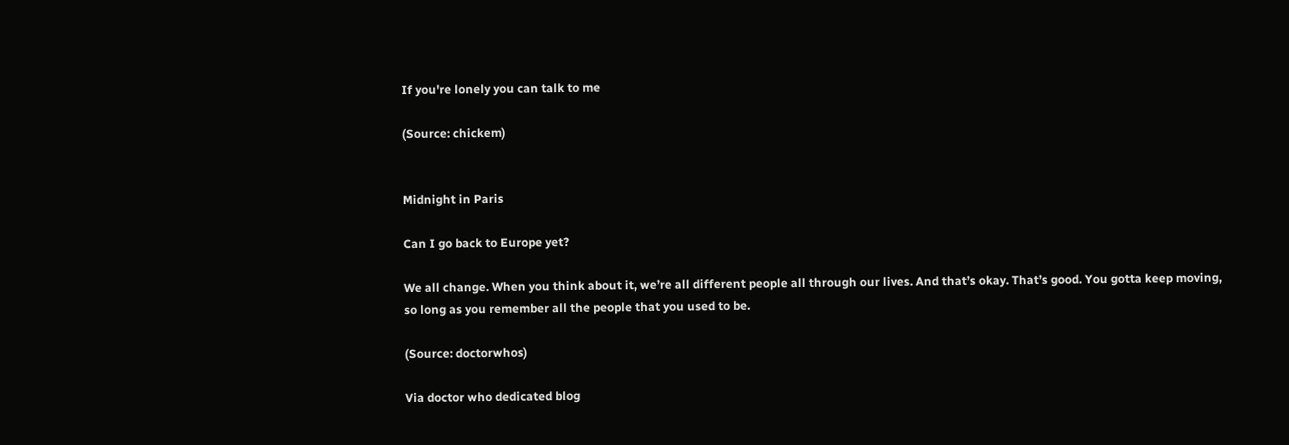If you're lonely you can talk to me

(Source: chickem)


Midnight in Paris

Can I go back to Europe yet?

We all change. When you think about it, we’re all different people all through our lives. And that’s okay. That’s good. You gotta keep moving, so long as you remember all the people that you used to be.

(Source: doctorwhos)

Via doctor who dedicated blog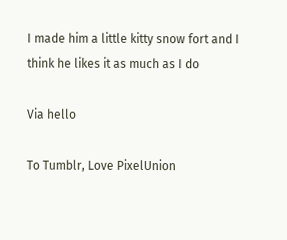I made him a little kitty snow fort and I think he likes it as much as I do

Via hello

To Tumblr, Love PixelUnion